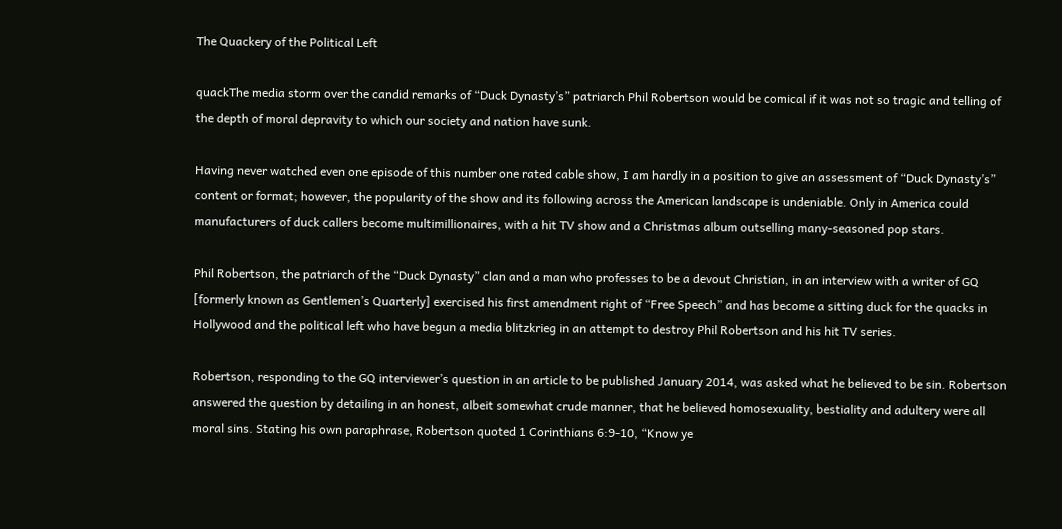The Quackery of the Political Left

quackThe media storm over the candid remarks of “Duck Dynasty’s” patriarch Phil Robertson would be comical if it was not so tragic and telling of the depth of moral depravity to which our society and nation have sunk.

Having never watched even one episode of this number one rated cable show, I am hardly in a position to give an assessment of “Duck Dynasty’s” content or format; however, the popularity of the show and its following across the American landscape is undeniable. Only in America could manufacturers of duck callers become multimillionaires, with a hit TV show and a Christmas album outselling many-seasoned pop stars.

Phil Robertson, the patriarch of the “Duck Dynasty” clan and a man who professes to be a devout Christian, in an interview with a writer of GQ [formerly known as Gentlemen’s Quarterly] exercised his first amendment right of “Free Speech” and has become a sitting duck for the quacks in Hollywood and the political left who have begun a media blitzkrieg in an attempt to destroy Phil Robertson and his hit TV series.

Robertson, responding to the GQ interviewer’s question in an article to be published January 2014, was asked what he believed to be sin. Robertson answered the question by detailing in an honest, albeit somewhat crude manner, that he believed homosexuality, bestiality and adultery were all moral sins. Stating his own paraphrase, Robertson quoted 1 Corinthians 6:9-10, “Know ye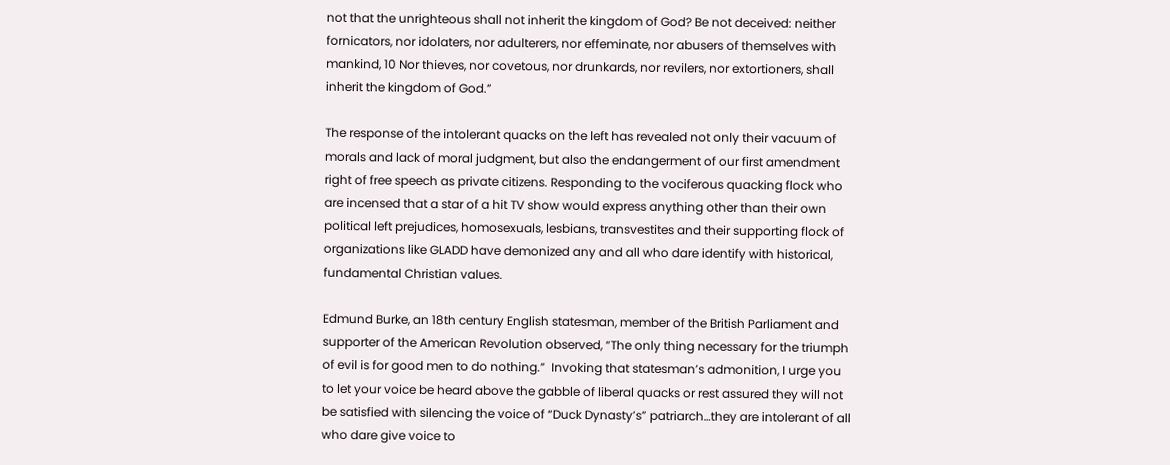not that the unrighteous shall not inherit the kingdom of God? Be not deceived: neither fornicators, nor idolaters, nor adulterers, nor effeminate, nor abusers of themselves with mankind, 10 Nor thieves, nor covetous, nor drunkards, nor revilers, nor extortioners, shall inherit the kingdom of God.”

The response of the intolerant quacks on the left has revealed not only their vacuum of morals and lack of moral judgment, but also the endangerment of our first amendment right of free speech as private citizens. Responding to the vociferous quacking flock who are incensed that a star of a hit TV show would express anything other than their own political left prejudices, homosexuals, lesbians, transvestites and their supporting flock of organizations like GLADD have demonized any and all who dare identify with historical, fundamental Christian values.

Edmund Burke, an 18th century English statesman, member of the British Parliament and supporter of the American Revolution observed, “The only thing necessary for the triumph of evil is for good men to do nothing.”  Invoking that statesman’s admonition, I urge you to let your voice be heard above the gabble of liberal quacks or rest assured they will not be satisfied with silencing the voice of “Duck Dynasty’s” patriarch…they are intolerant of all who dare give voice to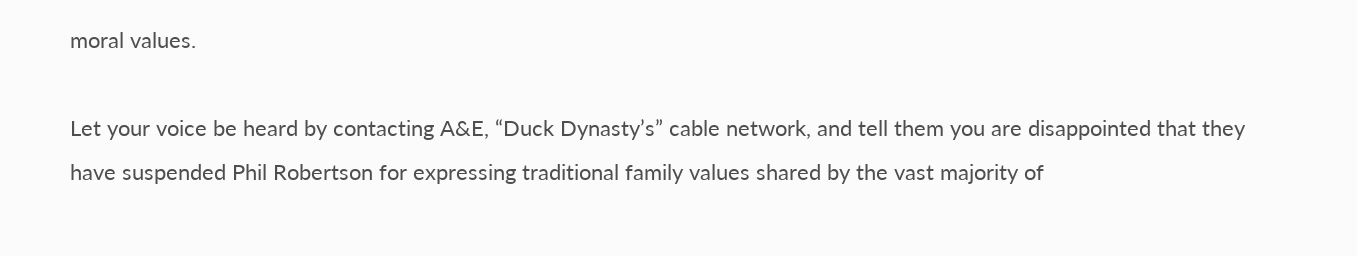moral values.

Let your voice be heard by contacting A&E, “Duck Dynasty’s” cable network, and tell them you are disappointed that they have suspended Phil Robertson for expressing traditional family values shared by the vast majority of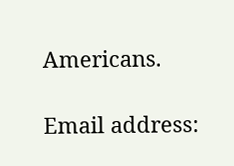Americans.

Email address: